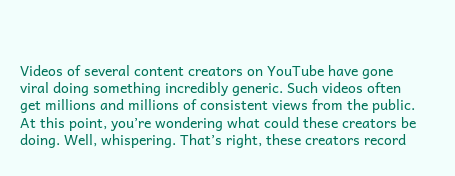Videos of several content creators on YouTube have gone viral doing something incredibly generic. Such videos often get millions and millions of consistent views from the public. At this point, you’re wondering what could these creators be doing. Well, whispering. That’s right, these creators record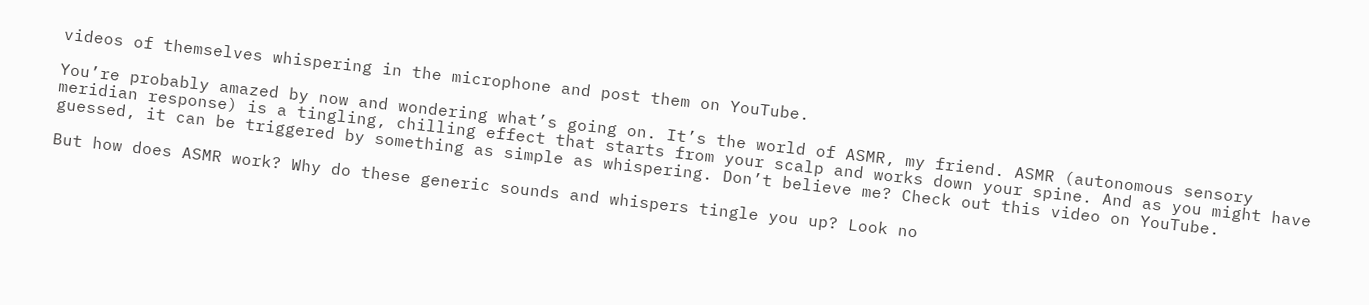videos of themselves whispering in the microphone and post them on YouTube.

You’re probably amazed by now and wondering what’s going on. It’s the world of ASMR, my friend. ASMR (autonomous sensory meridian response) is a tingling, chilling effect that starts from your scalp and works down your spine. And as you might have guessed, it can be triggered by something as simple as whispering. Don’t believe me? Check out this video on YouTube.

But how does ASMR work? Why do these generic sounds and whispers tingle you up? Look no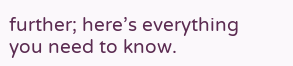further; here’s everything you need to know.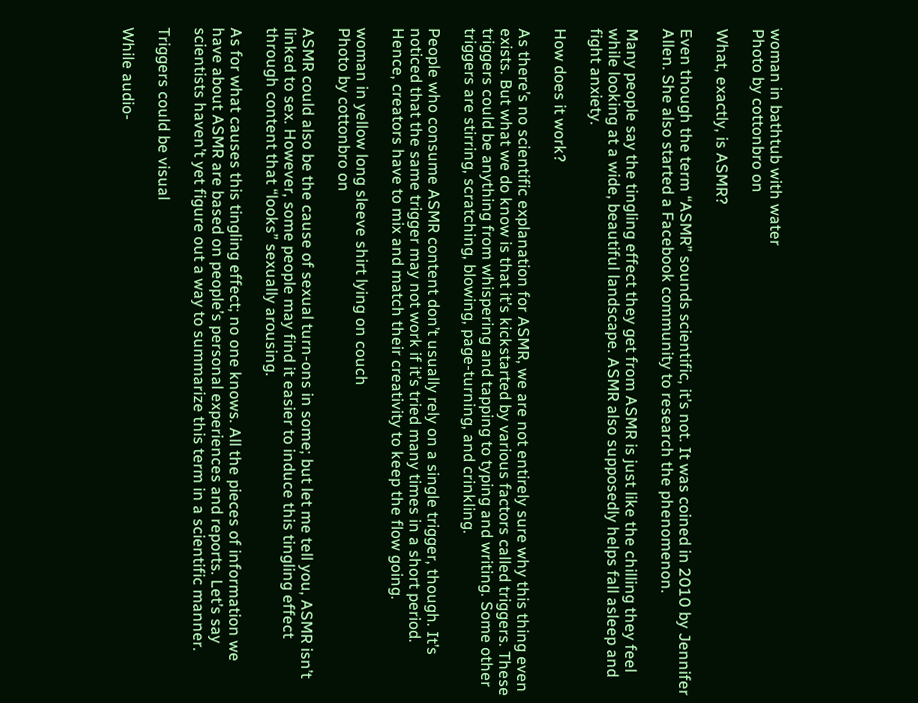woman in bathtub with water
Photo by cottonbro on

What, exactly, is ASMR?

Even though the term “ASMR” sounds scientific, it’s not. It was coined in 2010 by Jennifer Allen. She also started a Facebook community to research the phenomenon.

Many people say the tingling effect they get from ASMR is just like the chilling they feel while looking at a wide, beautiful landscape. ASMR also supposedly helps fall asleep and fight anxiety.

How does it work?

As there’s no scientific explanation for ASMR, we are not entirely sure why this thing even exists. But what we do know is that it’s kickstarted by various factors called triggers. These triggers could be anything from whispering and tapping to typing and writing. Some other triggers are stirring, scratching, blowing, page-turning, and crinkling.

People who consume ASMR content don’t usually rely on a single trigger, though. It’s noticed that the same trigger may not work if it’s tried many times in a short period. Hence, creators have to mix and match their creativity to keep the flow going.

woman in yellow long sleeve shirt lying on couch
Photo by cottonbro on

ASMR could also be the cause of sexual turn-ons in some; but let me tell you, ASMR isn’t linked to sex. However, some people may find it easier to induce this tingling effect through content that “looks” sexually arousing.

As for what causes this tingling effect; no one knows. All the pieces of information we have about ASMR are based on people’s personal experiences and reports. Let’s say scientists haven’t yet figure out a way to summarize this term in a scientific manner.

Triggers could be visual

While audio-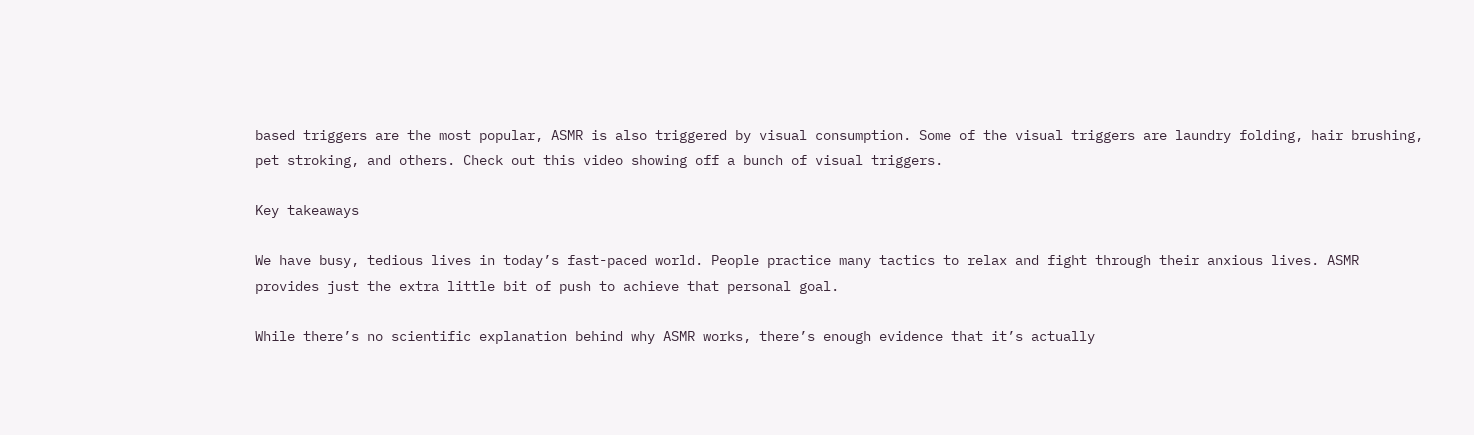based triggers are the most popular, ASMR is also triggered by visual consumption. Some of the visual triggers are laundry folding, hair brushing, pet stroking, and others. Check out this video showing off a bunch of visual triggers.

Key takeaways

We have busy, tedious lives in today’s fast-paced world. People practice many tactics to relax and fight through their anxious lives. ASMR provides just the extra little bit of push to achieve that personal goal.

While there’s no scientific explanation behind why ASMR works, there’s enough evidence that it’s actually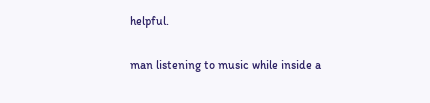helpful.

man listening to music while inside a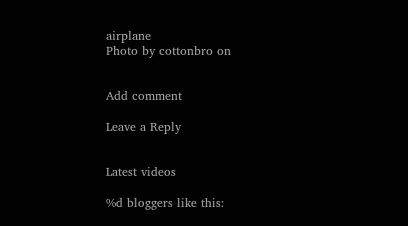airplane
Photo by cottonbro on


Add comment

Leave a Reply


Latest videos

%d bloggers like this: